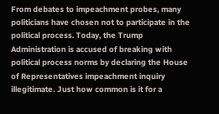From debates to impeachment probes, many politicians have chosen not to participate in the political process. Today, the Trump Administration is accused of breaking with political process norms by declaring the House of Representatives impeachment inquiry illegitimate. Just how common is it for a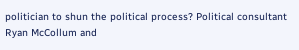politician to shun the political process? Political consultant Ryan McCollum and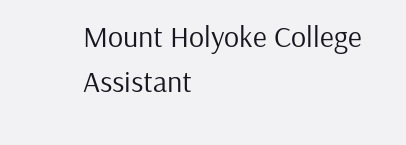Mount Holyoke College Assistant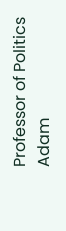Professor of Politics Adam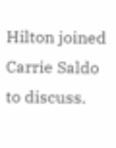Hilton joined Carrie Saldo to discuss.